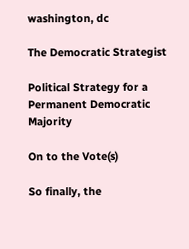washington, dc

The Democratic Strategist

Political Strategy for a Permanent Democratic Majority

On to the Vote(s)

So finally, the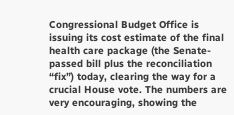Congressional Budget Office is issuing its cost estimate of the final health care package (the Senate-passed bill plus the reconciliation “fix”) today, clearing the way for a crucial House vote. The numbers are very encouraging, showing the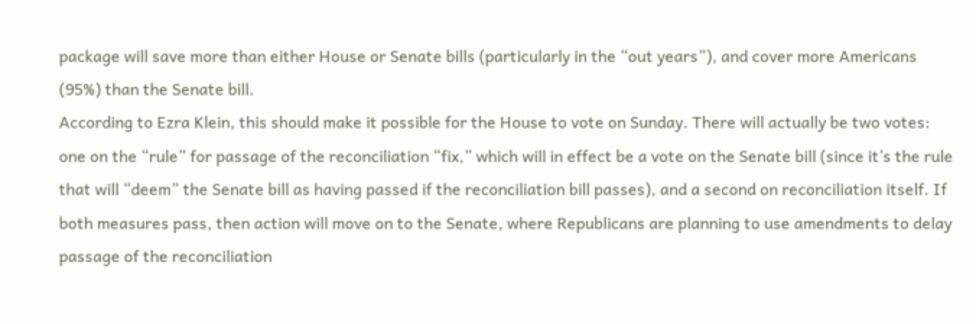package will save more than either House or Senate bills (particularly in the “out years”), and cover more Americans (95%) than the Senate bill.
According to Ezra Klein, this should make it possible for the House to vote on Sunday. There will actually be two votes: one on the “rule” for passage of the reconciliation “fix,” which will in effect be a vote on the Senate bill (since it’s the rule that will “deem” the Senate bill as having passed if the reconciliation bill passes), and a second on reconciliation itself. If both measures pass, then action will move on to the Senate, where Republicans are planning to use amendments to delay passage of the reconciliation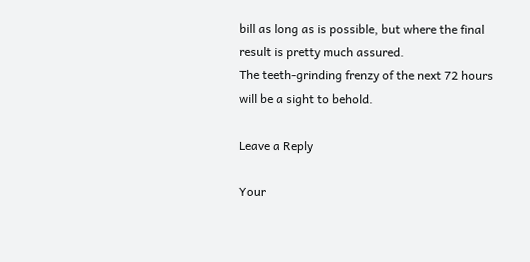bill as long as is possible, but where the final result is pretty much assured.
The teeth-grinding frenzy of the next 72 hours will be a sight to behold.

Leave a Reply

Your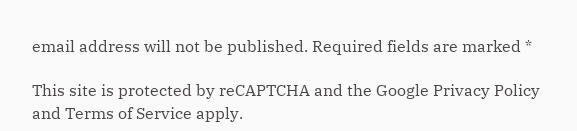email address will not be published. Required fields are marked *

This site is protected by reCAPTCHA and the Google Privacy Policy and Terms of Service apply.